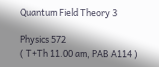Quantum Field Theory 3

Physics 572
( T+Th 11.00 am, PAB A114 )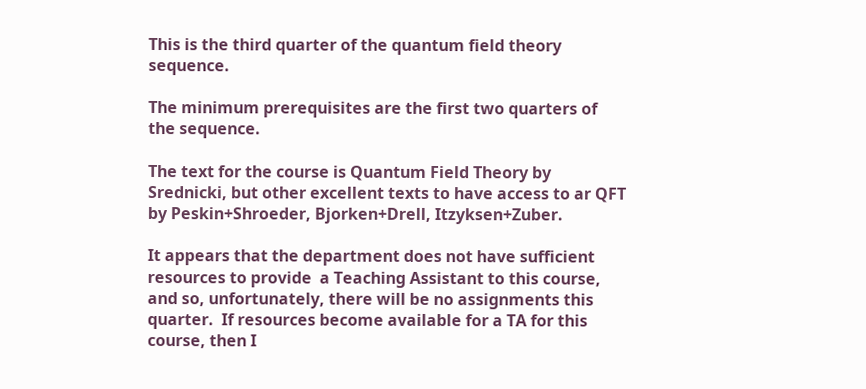This is the third quarter of the quantum field theory sequence.

The minimum prerequisites are the first two quarters of the sequence.

The text for the course is Quantum Field Theory by Srednicki, but other excellent texts to have access to ar QFT by Peskin+Shroeder, Bjorken+Drell, Itzyksen+Zuber.

It appears that the department does not have sufficient resources to provide  a Teaching Assistant to this course, and so, unfortunately, there will be no assignments this quarter.  If resources become available for a TA for this course, then I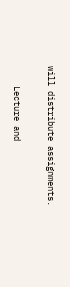will distribute assignments.

    Lecture and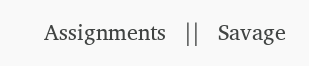Assignments   ||   Savage